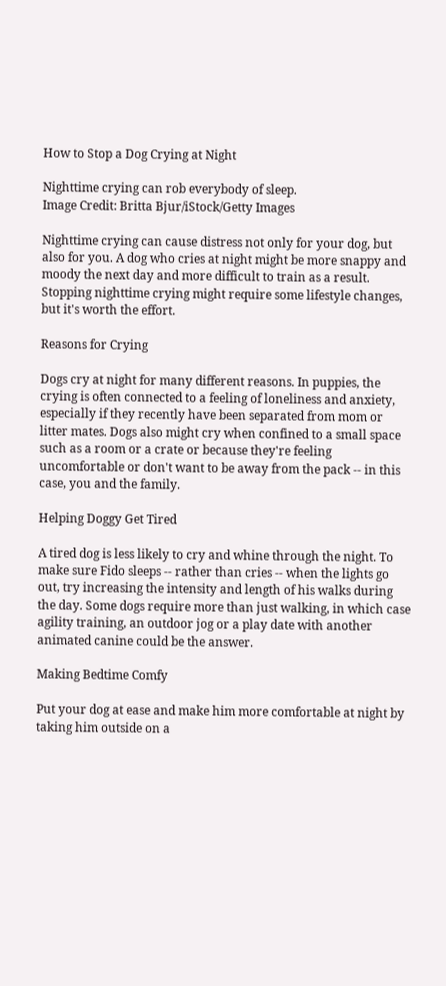How to Stop a Dog Crying at Night

Nighttime crying can rob everybody of sleep.
Image Credit: Britta Bjur/iStock/Getty Images

Nighttime crying can cause distress not only for your dog, but also for you. A dog who cries at night might be more snappy and moody the next day and more difficult to train as a result. Stopping nighttime crying might require some lifestyle changes, but it's worth the effort.

Reasons for Crying

Dogs cry at night for many different reasons. In puppies, the crying is often connected to a feeling of loneliness and anxiety, especially if they recently have been separated from mom or litter mates. Dogs also might cry when confined to a small space such as a room or a crate or because they're feeling uncomfortable or don't want to be away from the pack -- in this case, you and the family.

Helping Doggy Get Tired

A tired dog is less likely to cry and whine through the night. To make sure Fido sleeps -- rather than cries -- when the lights go out, try increasing the intensity and length of his walks during the day. Some dogs require more than just walking, in which case agility training, an outdoor jog or a play date with another animated canine could be the answer.

Making Bedtime Comfy

Put your dog at ease and make him more comfortable at night by taking him outside on a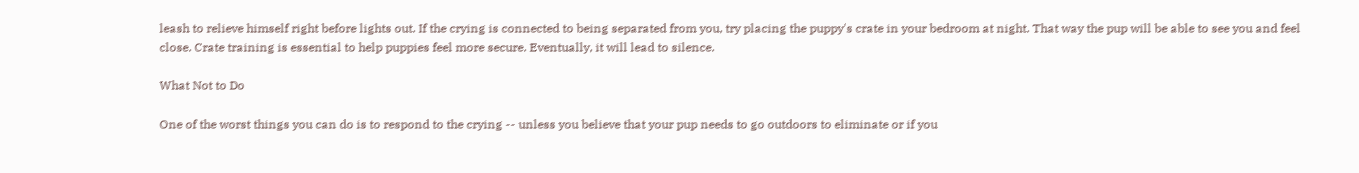leash to relieve himself right before lights out. If the crying is connected to being separated from you, try placing the puppy's crate in your bedroom at night. That way the pup will be able to see you and feel close. Crate training is essential to help puppies feel more secure. Eventually, it will lead to silence.

What Not to Do

One of the worst things you can do is to respond to the crying -- unless you believe that your pup needs to go outdoors to eliminate or if you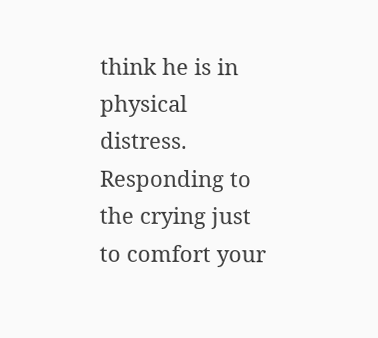think he is in physical distress. Responding to the crying just to comfort your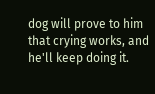dog will prove to him that crying works, and he'll keep doing it.